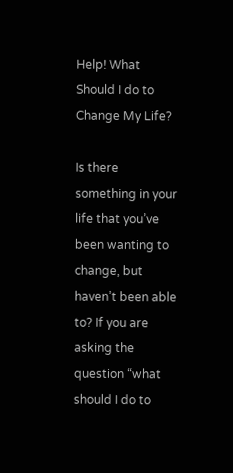Help! What Should I do to Change My Life?

Is there something in your life that you’ve been wanting to change, but haven’t been able to? If you are asking the question “what should I do to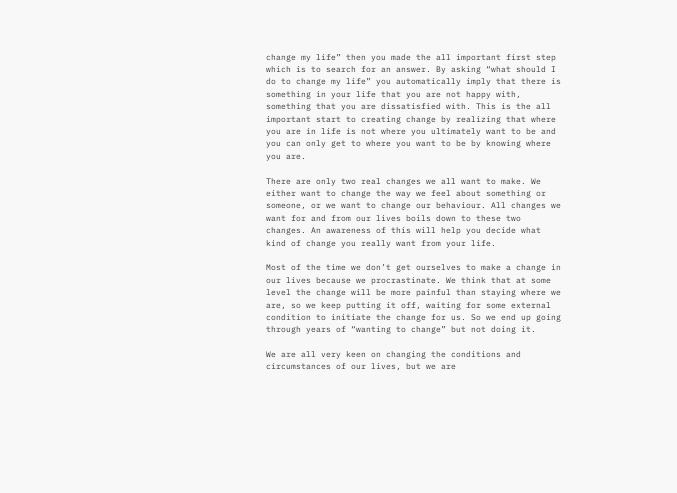change my life” then you made the all important first step which is to search for an answer. By asking “what should I do to change my life” you automatically imply that there is something in your life that you are not happy with, something that you are dissatisfied with. This is the all important start to creating change by realizing that where you are in life is not where you ultimately want to be and you can only get to where you want to be by knowing where you are.

There are only two real changes we all want to make. We either want to change the way we feel about something or someone, or we want to change our behaviour. All changes we want for and from our lives boils down to these two changes. An awareness of this will help you decide what kind of change you really want from your life.

Most of the time we don’t get ourselves to make a change in our lives because we procrastinate. We think that at some level the change will be more painful than staying where we are, so we keep putting it off, waiting for some external condition to initiate the change for us. So we end up going through years of “wanting to change” but not doing it.

We are all very keen on changing the conditions and circumstances of our lives, but we are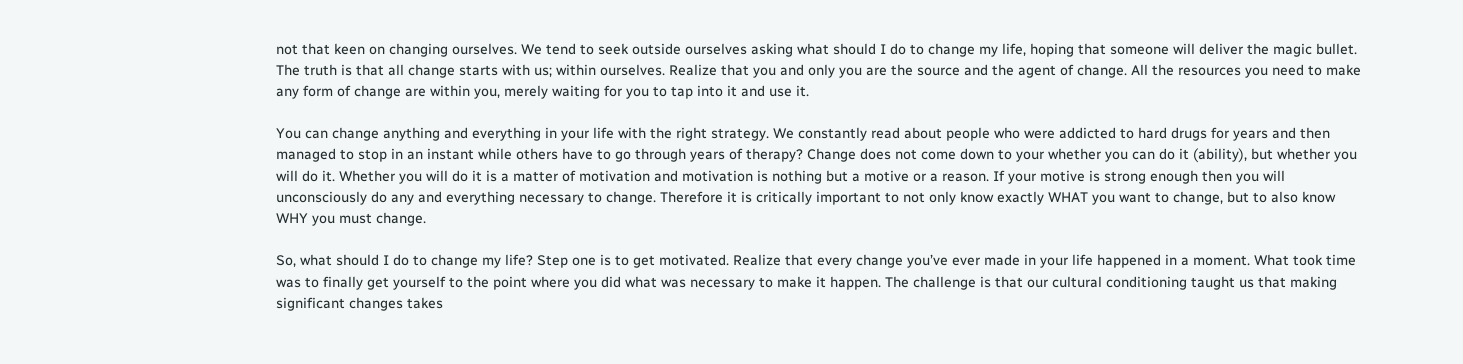not that keen on changing ourselves. We tend to seek outside ourselves asking what should I do to change my life, hoping that someone will deliver the magic bullet. The truth is that all change starts with us; within ourselves. Realize that you and only you are the source and the agent of change. All the resources you need to make any form of change are within you, merely waiting for you to tap into it and use it.

You can change anything and everything in your life with the right strategy. We constantly read about people who were addicted to hard drugs for years and then managed to stop in an instant while others have to go through years of therapy? Change does not come down to your whether you can do it (ability), but whether you will do it. Whether you will do it is a matter of motivation and motivation is nothing but a motive or a reason. If your motive is strong enough then you will unconsciously do any and everything necessary to change. Therefore it is critically important to not only know exactly WHAT you want to change, but to also know WHY you must change.

So, what should I do to change my life? Step one is to get motivated. Realize that every change you’ve ever made in your life happened in a moment. What took time was to finally get yourself to the point where you did what was necessary to make it happen. The challenge is that our cultural conditioning taught us that making significant changes takes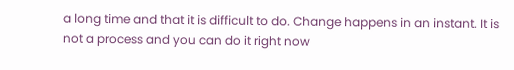a long time and that it is difficult to do. Change happens in an instant. It is not a process and you can do it right now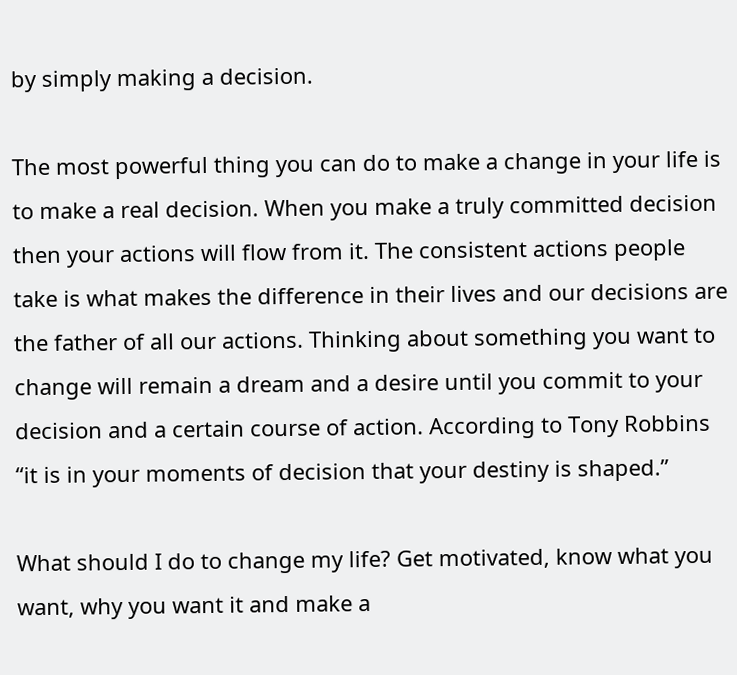by simply making a decision.

The most powerful thing you can do to make a change in your life is to make a real decision. When you make a truly committed decision then your actions will flow from it. The consistent actions people take is what makes the difference in their lives and our decisions are the father of all our actions. Thinking about something you want to change will remain a dream and a desire until you commit to your decision and a certain course of action. According to Tony Robbins “it is in your moments of decision that your destiny is shaped.”

What should I do to change my life? Get motivated, know what you want, why you want it and make a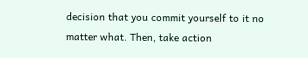decision that you commit yourself to it no matter what. Then, take action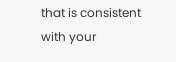that is consistent with your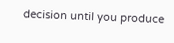decision until you produce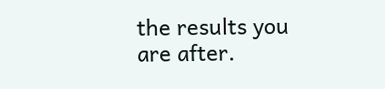the results you are after.